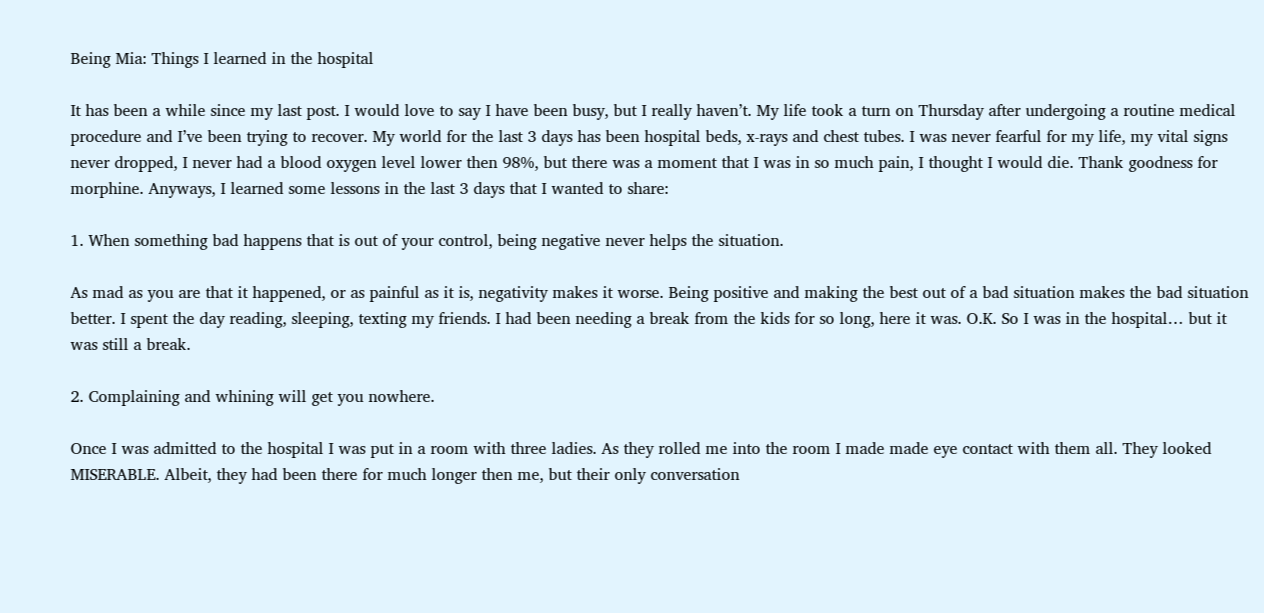Being Mia: Things I learned in the hospital

It has been a while since my last post. I would love to say I have been busy, but I really haven’t. My life took a turn on Thursday after undergoing a routine medical procedure and I’ve been trying to recover. My world for the last 3 days has been hospital beds, x-rays and chest tubes. I was never fearful for my life, my vital signs never dropped, I never had a blood oxygen level lower then 98%, but there was a moment that I was in so much pain, I thought I would die. Thank goodness for morphine. Anyways, I learned some lessons in the last 3 days that I wanted to share:

1. When something bad happens that is out of your control, being negative never helps the situation.

As mad as you are that it happened, or as painful as it is, negativity makes it worse. Being positive and making the best out of a bad situation makes the bad situation better. I spent the day reading, sleeping, texting my friends. I had been needing a break from the kids for so long, here it was. O.K. So I was in the hospital… but it was still a break.

2. Complaining and whining will get you nowhere.

Once I was admitted to the hospital I was put in a room with three ladies. As they rolled me into the room I made made eye contact with them all. They looked MISERABLE. Albeit, they had been there for much longer then me, but their only conversation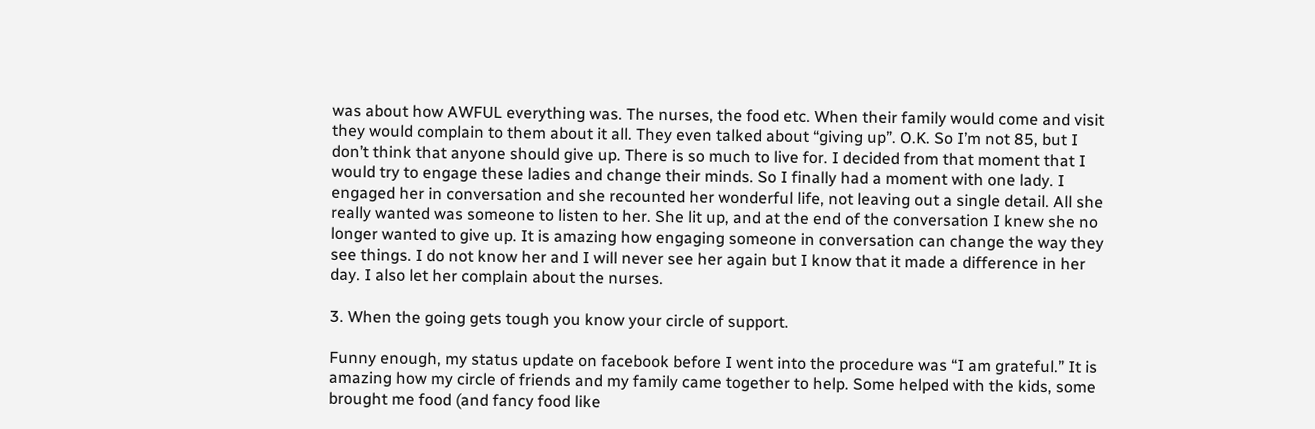was about how AWFUL everything was. The nurses, the food etc. When their family would come and visit they would complain to them about it all. They even talked about “giving up”. O.K. So I’m not 85, but I don’t think that anyone should give up. There is so much to live for. I decided from that moment that I would try to engage these ladies and change their minds. So I finally had a moment with one lady. I engaged her in conversation and she recounted her wonderful life, not leaving out a single detail. All she really wanted was someone to listen to her. She lit up, and at the end of the conversation I knew she no longer wanted to give up. It is amazing how engaging someone in conversation can change the way they see things. I do not know her and I will never see her again but I know that it made a difference in her day. I also let her complain about the nurses.

3. When the going gets tough you know your circle of support.

Funny enough, my status update on facebook before I went into the procedure was “I am grateful.” It is amazing how my circle of friends and my family came together to help. Some helped with the kids, some brought me food (and fancy food like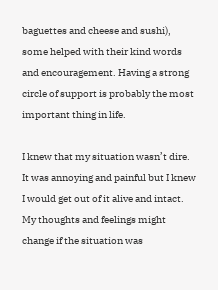baguettes and cheese and sushi), some helped with their kind words and encouragement. Having a strong circle of support is probably the most important thing in life.

I knew that my situation wasn’t dire. It was annoying and painful but I knew I would get out of it alive and intact. My thoughts and feelings might change if the situation was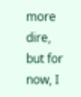more dire, but for now, I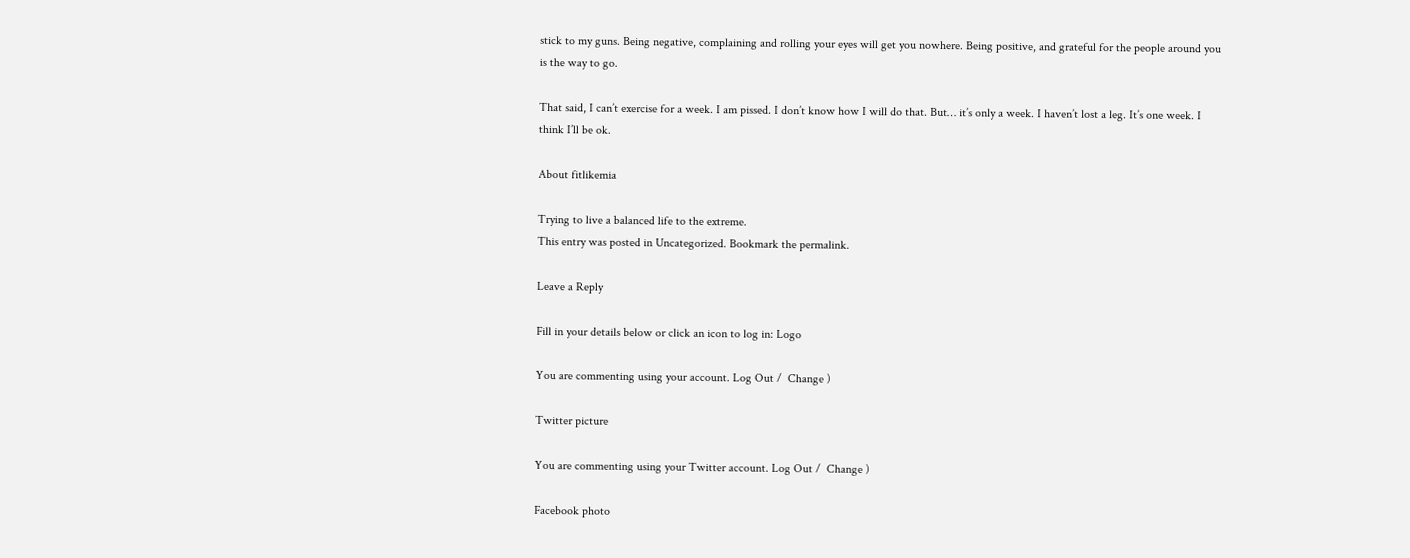stick to my guns. Being negative, complaining and rolling your eyes will get you nowhere. Being positive, and grateful for the people around you is the way to go.

That said, I can’t exercise for a week. I am pissed. I don’t know how I will do that. But… it’s only a week. I haven’t lost a leg. It’s one week. I think I’ll be ok.

About fitlikemia

Trying to live a balanced life to the extreme.
This entry was posted in Uncategorized. Bookmark the permalink.

Leave a Reply

Fill in your details below or click an icon to log in: Logo

You are commenting using your account. Log Out /  Change )

Twitter picture

You are commenting using your Twitter account. Log Out /  Change )

Facebook photo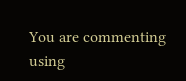You are commenting using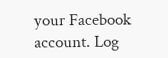your Facebook account. Log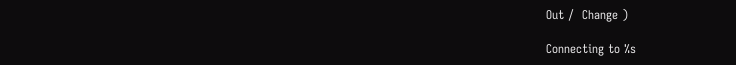Out /  Change )

Connecting to %s